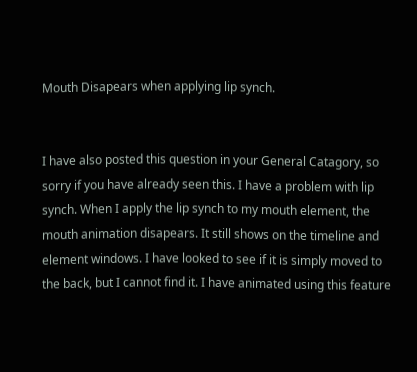Mouth Disapears when applying lip synch.


I have also posted this question in your General Catagory, so sorry if you have already seen this. I have a problem with lip synch. When I apply the lip synch to my mouth element, the mouth animation disapears. It still shows on the timeline and element windows. I have looked to see if it is simply moved to the back, but I cannot find it. I have animated using this feature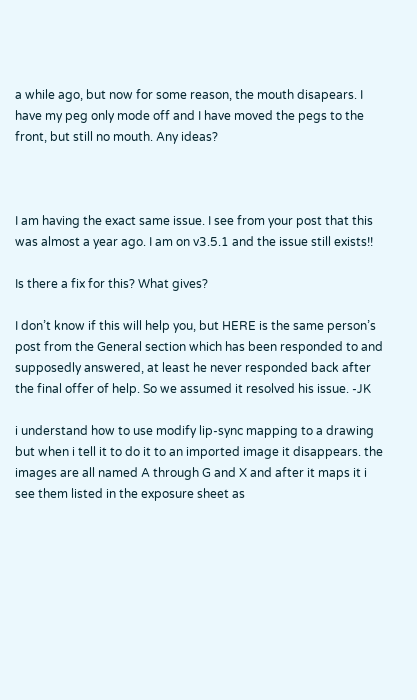a while ago, but now for some reason, the mouth disapears. I have my peg only mode off and I have moved the pegs to the front, but still no mouth. Any ideas?



I am having the exact same issue. I see from your post that this was almost a year ago. I am on v3.5.1 and the issue still exists!!

Is there a fix for this? What gives?

I don’t know if this will help you, but HERE is the same person’s post from the General section which has been responded to and supposedly answered, at least he never responded back after the final offer of help. So we assumed it resolved his issue. -JK

i understand how to use modify lip-sync mapping to a drawing but when i tell it to do it to an imported image it disappears. the images are all named A through G and X and after it maps it i see them listed in the exposure sheet as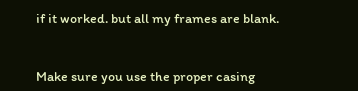if it worked. but all my frames are blank.


Make sure you use the proper casing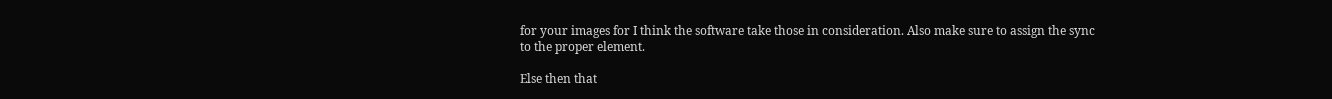for your images for I think the software take those in consideration. Also make sure to assign the sync to the proper element.

Else then that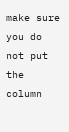make sure you do not put the column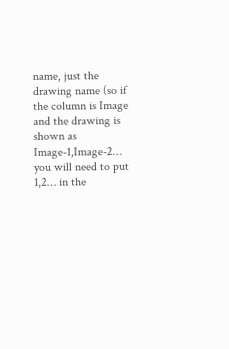name, just the drawing name (so if the column is Image and the drawing is shown as Image-1,Image-2… you will need to put 1,2… in the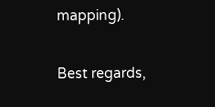mapping).

Best regards,